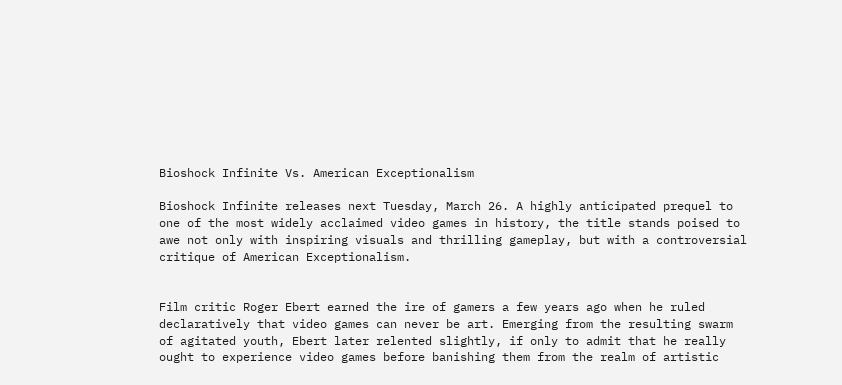Bioshock Infinite Vs. American Exceptionalism

Bioshock Infinite releases next Tuesday, March 26. A highly anticipated prequel to one of the most widely acclaimed video games in history, the title stands poised to awe not only with inspiring visuals and thrilling gameplay, but with a controversial critique of American Exceptionalism.


Film critic Roger Ebert earned the ire of gamers a few years ago when he ruled declaratively that video games can never be art. Emerging from the resulting swarm of agitated youth, Ebert later relented slightly, if only to admit that he really ought to experience video games before banishing them from the realm of artistic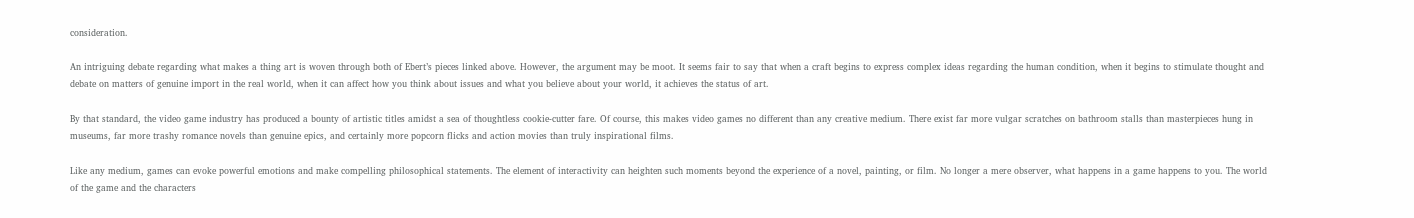consideration.

An intriguing debate regarding what makes a thing art is woven through both of Ebert’s pieces linked above. However, the argument may be moot. It seems fair to say that when a craft begins to express complex ideas regarding the human condition, when it begins to stimulate thought and debate on matters of genuine import in the real world, when it can affect how you think about issues and what you believe about your world, it achieves the status of art.

By that standard, the video game industry has produced a bounty of artistic titles amidst a sea of thoughtless cookie-cutter fare. Of course, this makes video games no different than any creative medium. There exist far more vulgar scratches on bathroom stalls than masterpieces hung in museums, far more trashy romance novels than genuine epics, and certainly more popcorn flicks and action movies than truly inspirational films.

Like any medium, games can evoke powerful emotions and make compelling philosophical statements. The element of interactivity can heighten such moments beyond the experience of a novel, painting, or film. No longer a mere observer, what happens in a game happens to you. The world of the game and the characters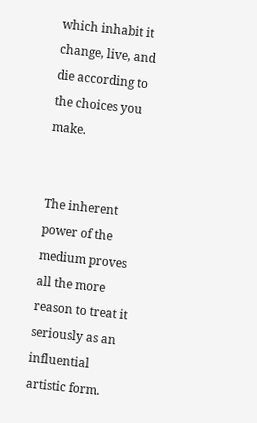which inhabit it change, live, and die according to the choices you make.


The inherent power of the medium proves all the more reason to treat it seriously as an influential artistic form.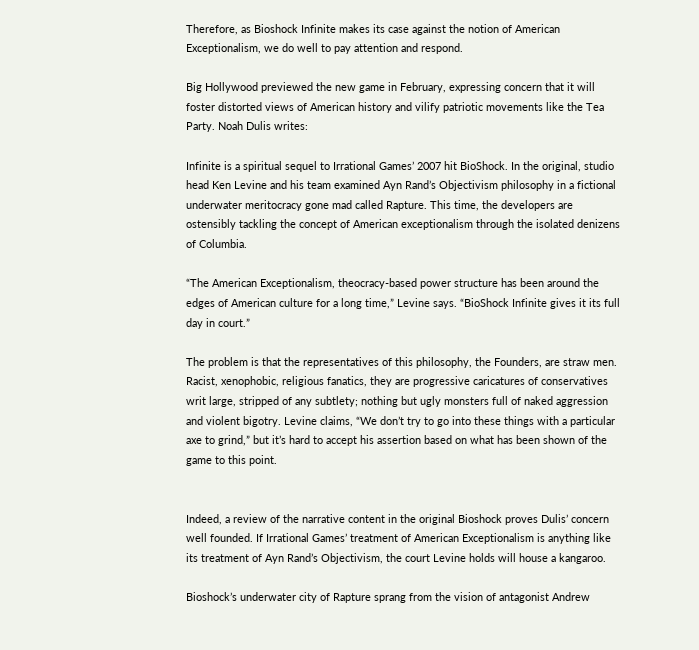Therefore, as Bioshock Infinite makes its case against the notion of American Exceptionalism, we do well to pay attention and respond.

Big Hollywood previewed the new game in February, expressing concern that it will foster distorted views of American history and vilify patriotic movements like the Tea Party. Noah Dulis writes:

Infinite is a spiritual sequel to Irrational Games’ 2007 hit BioShock. In the original, studio head Ken Levine and his team examined Ayn Rand’s Objectivism philosophy in a fictional underwater meritocracy gone mad called Rapture. This time, the developers are ostensibly tackling the concept of American exceptionalism through the isolated denizens of Columbia.

“The American Exceptionalism, theocracy-based power structure has been around the edges of American culture for a long time,” Levine says. “BioShock Infinite gives it its full day in court.”

The problem is that the representatives of this philosophy, the Founders, are straw men. Racist, xenophobic, religious fanatics, they are progressive caricatures of conservatives writ large, stripped of any subtlety; nothing but ugly monsters full of naked aggression and violent bigotry. Levine claims, “We don’t try to go into these things with a particular axe to grind,” but it’s hard to accept his assertion based on what has been shown of the game to this point.


Indeed, a review of the narrative content in the original Bioshock proves Dulis’ concern well founded. If Irrational Games’ treatment of American Exceptionalism is anything like its treatment of Ayn Rand’s Objectivism, the court Levine holds will house a kangaroo.

Bioshock’s underwater city of Rapture sprang from the vision of antagonist Andrew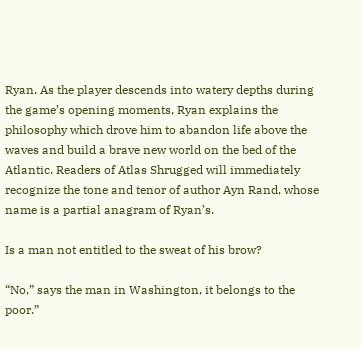Ryan. As the player descends into watery depths during the game’s opening moments, Ryan explains the philosophy which drove him to abandon life above the waves and build a brave new world on the bed of the Atlantic. Readers of Atlas Shrugged will immediately recognize the tone and tenor of author Ayn Rand, whose name is a partial anagram of Ryan’s.

Is a man not entitled to the sweat of his brow?

“No,” says the man in Washington, it belongs to the poor.”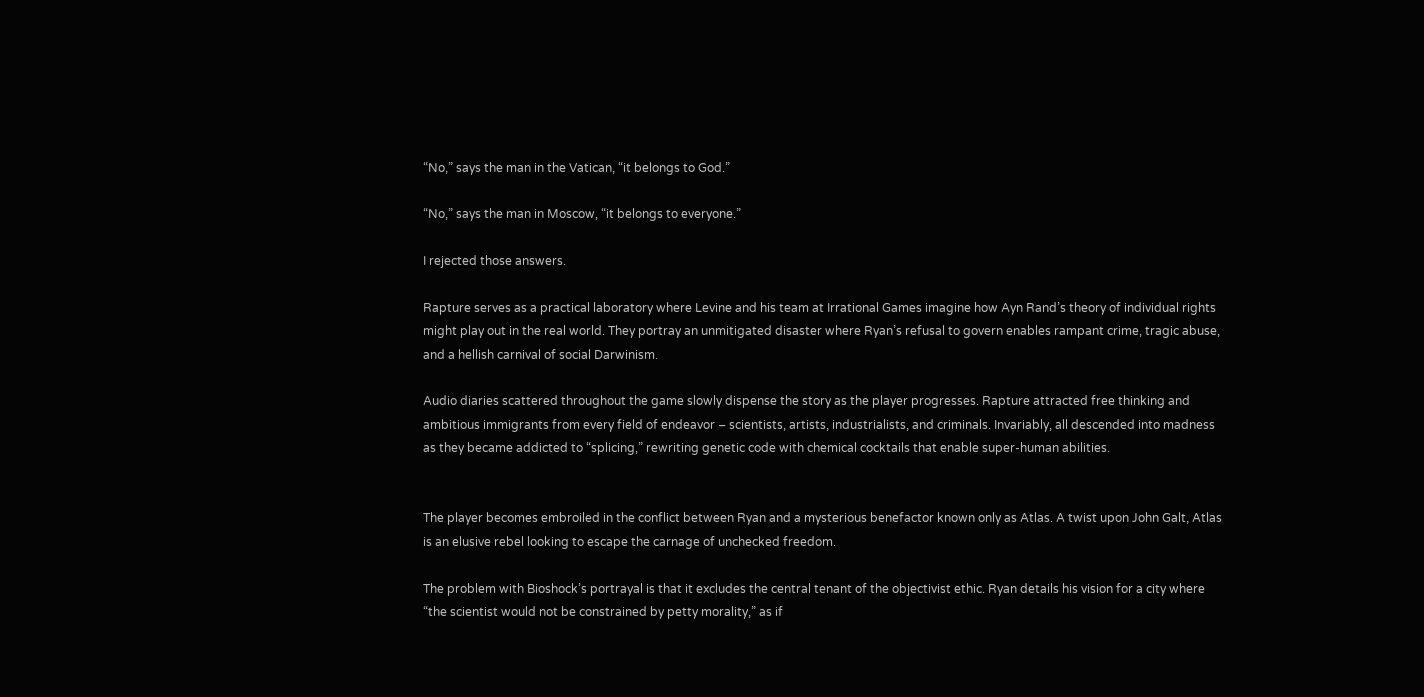“No,” says the man in the Vatican, “it belongs to God.”

“No,” says the man in Moscow, “it belongs to everyone.”

I rejected those answers.

Rapture serves as a practical laboratory where Levine and his team at Irrational Games imagine how Ayn Rand’s theory of individual rights might play out in the real world. They portray an unmitigated disaster where Ryan’s refusal to govern enables rampant crime, tragic abuse, and a hellish carnival of social Darwinism.

Audio diaries scattered throughout the game slowly dispense the story as the player progresses. Rapture attracted free thinking and ambitious immigrants from every field of endeavor – scientists, artists, industrialists, and criminals. Invariably, all descended into madness as they became addicted to “splicing,” rewriting genetic code with chemical cocktails that enable super-human abilities.


The player becomes embroiled in the conflict between Ryan and a mysterious benefactor known only as Atlas. A twist upon John Galt, Atlas is an elusive rebel looking to escape the carnage of unchecked freedom.

The problem with Bioshock’s portrayal is that it excludes the central tenant of the objectivist ethic. Ryan details his vision for a city where “the scientist would not be constrained by petty morality,” as if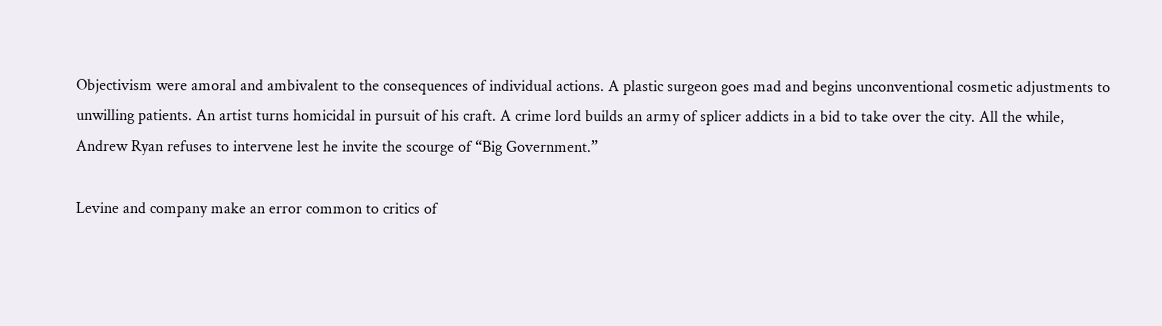Objectivism were amoral and ambivalent to the consequences of individual actions. A plastic surgeon goes mad and begins unconventional cosmetic adjustments to unwilling patients. An artist turns homicidal in pursuit of his craft. A crime lord builds an army of splicer addicts in a bid to take over the city. All the while, Andrew Ryan refuses to intervene lest he invite the scourge of “Big Government.”

Levine and company make an error common to critics of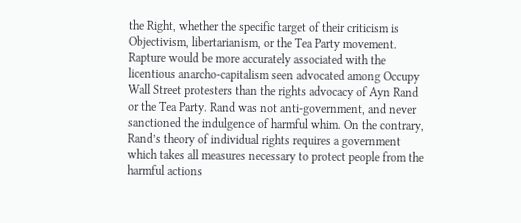the Right, whether the specific target of their criticism is Objectivism, libertarianism, or the Tea Party movement. Rapture would be more accurately associated with the licentious anarcho-capitalism seen advocated among Occupy Wall Street protesters than the rights advocacy of Ayn Rand or the Tea Party. Rand was not anti-government, and never sanctioned the indulgence of harmful whim. On the contrary, Rand’s theory of individual rights requires a government which takes all measures necessary to protect people from the harmful actions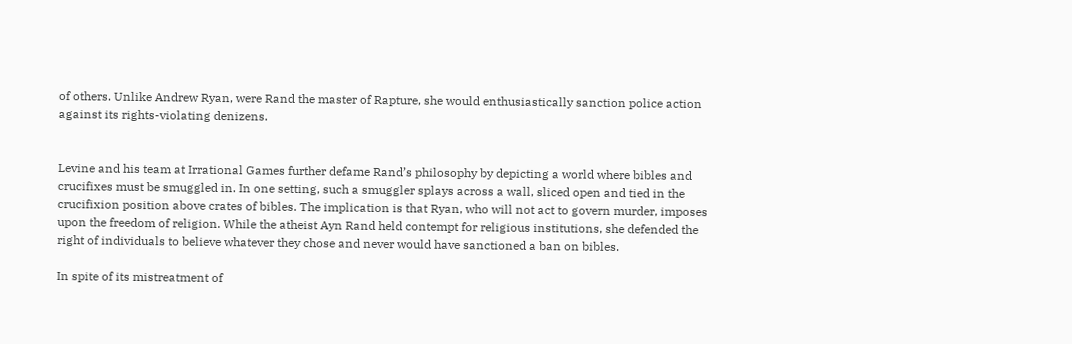of others. Unlike Andrew Ryan, were Rand the master of Rapture, she would enthusiastically sanction police action against its rights-violating denizens.


Levine and his team at Irrational Games further defame Rand’s philosophy by depicting a world where bibles and crucifixes must be smuggled in. In one setting, such a smuggler splays across a wall, sliced open and tied in the crucifixion position above crates of bibles. The implication is that Ryan, who will not act to govern murder, imposes upon the freedom of religion. While the atheist Ayn Rand held contempt for religious institutions, she defended the right of individuals to believe whatever they chose and never would have sanctioned a ban on bibles.

In spite of its mistreatment of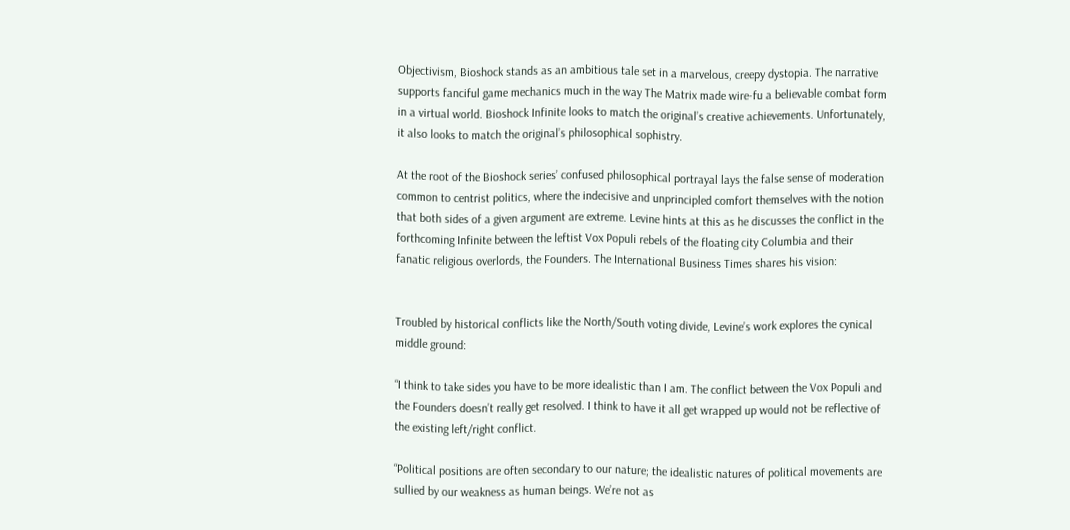Objectivism, Bioshock stands as an ambitious tale set in a marvelous, creepy dystopia. The narrative supports fanciful game mechanics much in the way The Matrix made wire-fu a believable combat form in a virtual world. Bioshock Infinite looks to match the original’s creative achievements. Unfortunately, it also looks to match the original’s philosophical sophistry.

At the root of the Bioshock series’ confused philosophical portrayal lays the false sense of moderation common to centrist politics, where the indecisive and unprincipled comfort themselves with the notion that both sides of a given argument are extreme. Levine hints at this as he discusses the conflict in the forthcoming Infinite between the leftist Vox Populi rebels of the floating city Columbia and their fanatic religious overlords, the Founders. The International Business Times shares his vision:


Troubled by historical conflicts like the North/South voting divide, Levine’s work explores the cynical middle ground:

“I think to take sides you have to be more idealistic than I am. The conflict between the Vox Populi and the Founders doesn’t really get resolved. I think to have it all get wrapped up would not be reflective of the existing left/right conflict.

“Political positions are often secondary to our nature; the idealistic natures of political movements are sullied by our weakness as human beings. We’re not as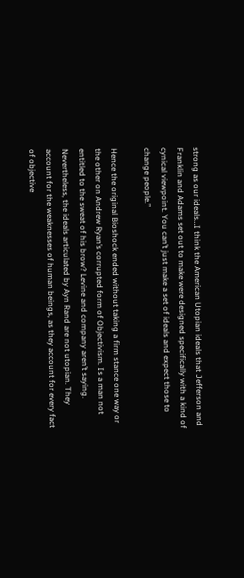strong as our ideals…I think the American Utopian ideals that Jefferson and Franklin and Adams set out to make were designed specifically with a kind of cynical viewpoint. You can’t just make a set of ideals and expect those to change people.”

Hence the original Bioshock ended without taking a firm stance one way or the other on Andrew Ryan’s corrupted form of Objectivism. Is a man not entitled to the sweat of his brow? Levine and company aren’t saying. Nevertheless, the ideals articulated by Ayn Rand are not utopian. They account for the weaknesses of human beings, as they account for every fact of objective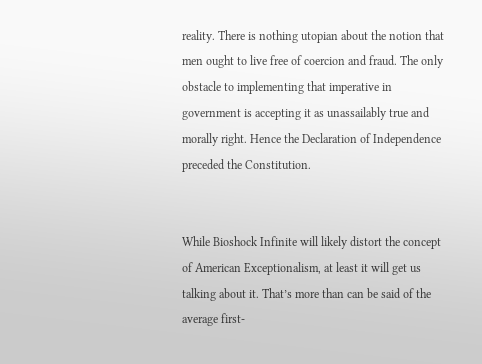reality. There is nothing utopian about the notion that men ought to live free of coercion and fraud. The only obstacle to implementing that imperative in government is accepting it as unassailably true and morally right. Hence the Declaration of Independence preceded the Constitution.


While Bioshock Infinite will likely distort the concept of American Exceptionalism, at least it will get us talking about it. That’s more than can be said of the average first-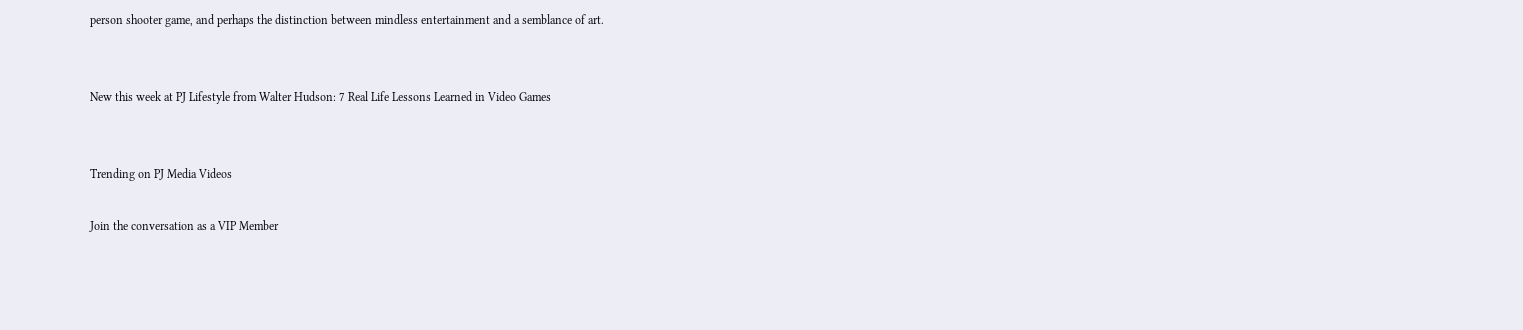person shooter game, and perhaps the distinction between mindless entertainment and a semblance of art.


New this week at PJ Lifestyle from Walter Hudson: 7 Real Life Lessons Learned in Video Games


Trending on PJ Media Videos

Join the conversation as a VIP Member